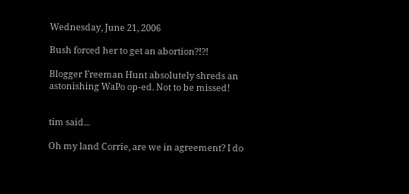Wednesday, June 21, 2006

Bush forced her to get an abortion?!?!

Blogger Freeman Hunt absolutely shreds an astonishing WaPo op-ed. Not to be missed!


tim said...

Oh my land Corrie, are we in agreement? I do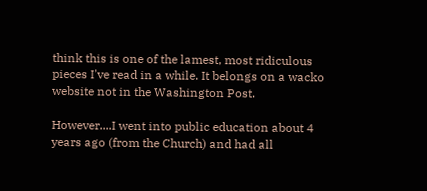think this is one of the lamest, most ridiculous pieces I've read in a while. It belongs on a wacko website not in the Washington Post.

However....I went into public education about 4 years ago (from the Church) and had all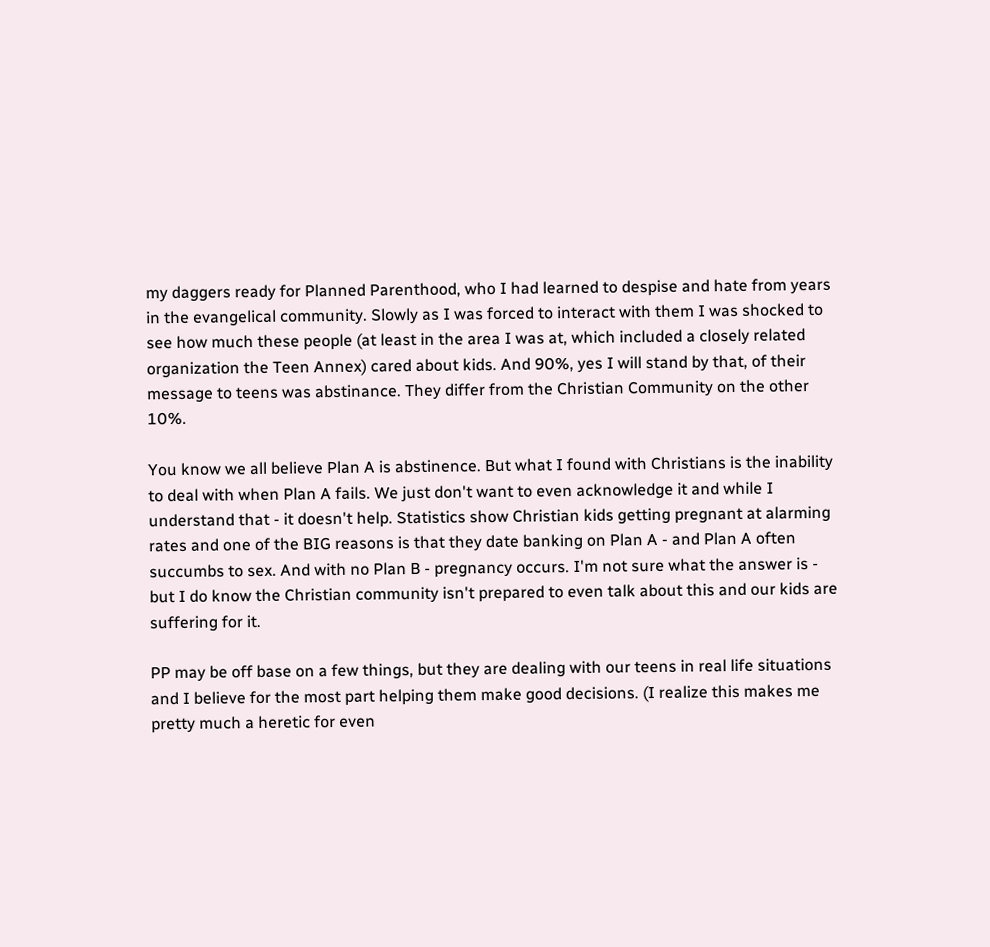my daggers ready for Planned Parenthood, who I had learned to despise and hate from years in the evangelical community. Slowly as I was forced to interact with them I was shocked to see how much these people (at least in the area I was at, which included a closely related organization the Teen Annex) cared about kids. And 90%, yes I will stand by that, of their message to teens was abstinance. They differ from the Christian Community on the other 10%.

You know we all believe Plan A is abstinence. But what I found with Christians is the inability to deal with when Plan A fails. We just don't want to even acknowledge it and while I understand that - it doesn't help. Statistics show Christian kids getting pregnant at alarming rates and one of the BIG reasons is that they date banking on Plan A - and Plan A often succumbs to sex. And with no Plan B - pregnancy occurs. I'm not sure what the answer is - but I do know the Christian community isn't prepared to even talk about this and our kids are suffering for it.

PP may be off base on a few things, but they are dealing with our teens in real life situations and I believe for the most part helping them make good decisions. (I realize this makes me pretty much a heretic for even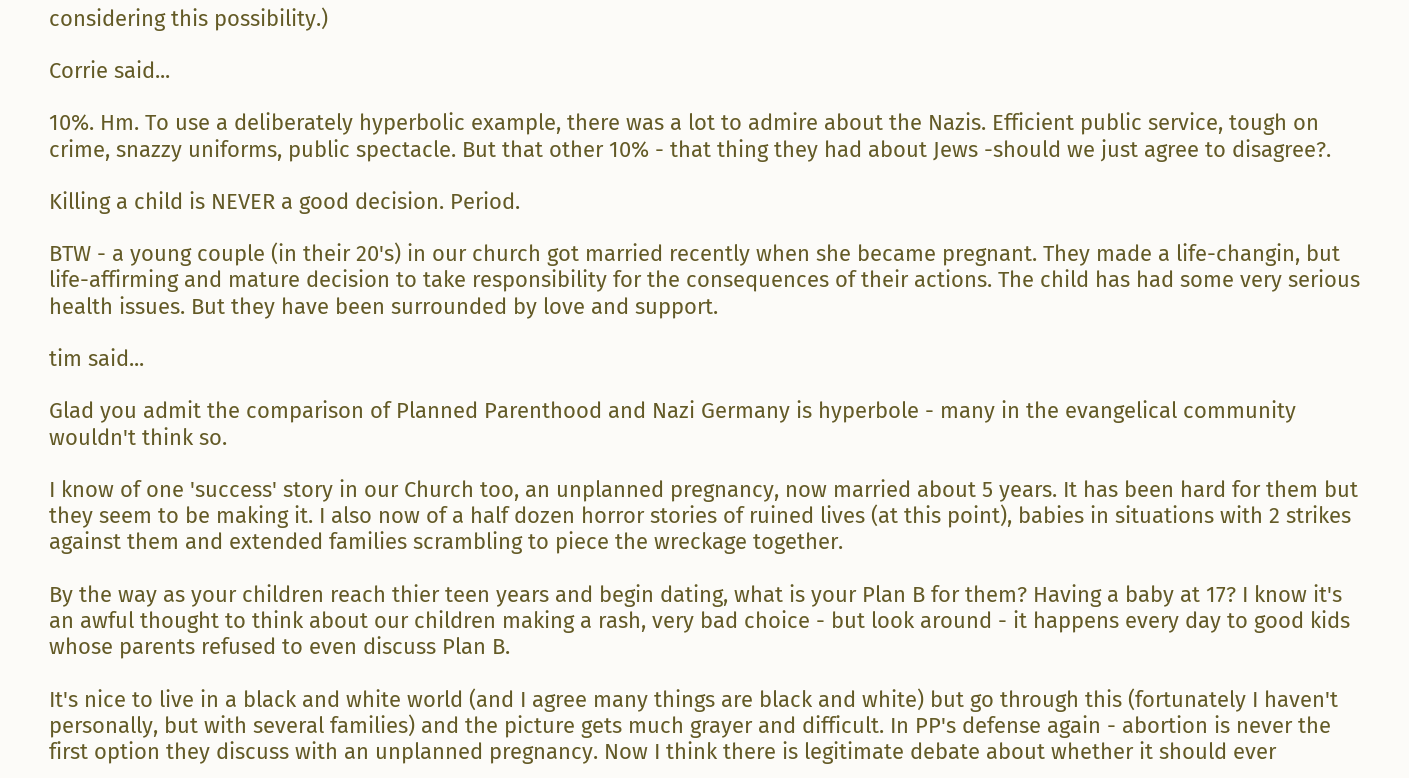considering this possibility.)

Corrie said...

10%. Hm. To use a deliberately hyperbolic example, there was a lot to admire about the Nazis. Efficient public service, tough on crime, snazzy uniforms, public spectacle. But that other 10% - that thing they had about Jews -should we just agree to disagree?.

Killing a child is NEVER a good decision. Period.

BTW - a young couple (in their 20's) in our church got married recently when she became pregnant. They made a life-changin, but life-affirming and mature decision to take responsibility for the consequences of their actions. The child has had some very serious health issues. But they have been surrounded by love and support.

tim said...

Glad you admit the comparison of Planned Parenthood and Nazi Germany is hyperbole - many in the evangelical community wouldn't think so.

I know of one 'success' story in our Church too, an unplanned pregnancy, now married about 5 years. It has been hard for them but they seem to be making it. I also now of a half dozen horror stories of ruined lives (at this point), babies in situations with 2 strikes against them and extended families scrambling to piece the wreckage together.

By the way as your children reach thier teen years and begin dating, what is your Plan B for them? Having a baby at 17? I know it's an awful thought to think about our children making a rash, very bad choice - but look around - it happens every day to good kids whose parents refused to even discuss Plan B.

It's nice to live in a black and white world (and I agree many things are black and white) but go through this (fortunately I haven't personally, but with several families) and the picture gets much grayer and difficult. In PP's defense again - abortion is never the first option they discuss with an unplanned pregnancy. Now I think there is legitimate debate about whether it should ever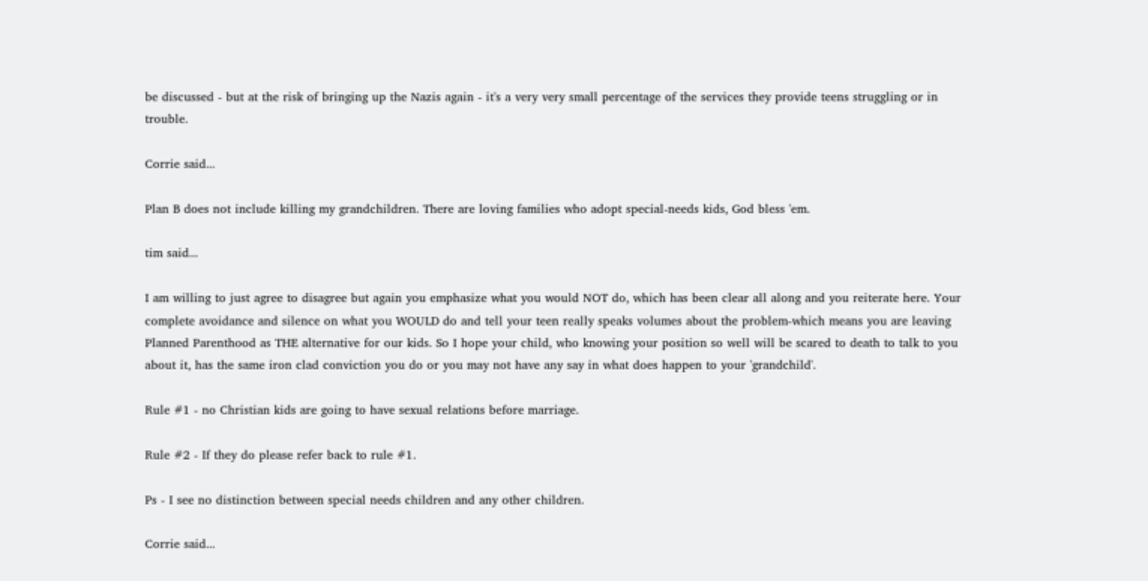be discussed - but at the risk of bringing up the Nazis again - it's a very very small percentage of the services they provide teens struggling or in trouble.

Corrie said...

Plan B does not include killing my grandchildren. There are loving families who adopt special-needs kids, God bless 'em.

tim said...

I am willing to just agree to disagree but again you emphasize what you would NOT do, which has been clear all along and you reiterate here. Your complete avoidance and silence on what you WOULD do and tell your teen really speaks volumes about the problem-which means you are leaving Planned Parenthood as THE alternative for our kids. So I hope your child, who knowing your position so well will be scared to death to talk to you about it, has the same iron clad conviction you do or you may not have any say in what does happen to your 'grandchild'.

Rule #1 - no Christian kids are going to have sexual relations before marriage.

Rule #2 - If they do please refer back to rule #1.

Ps - I see no distinction between special needs children and any other children.

Corrie said...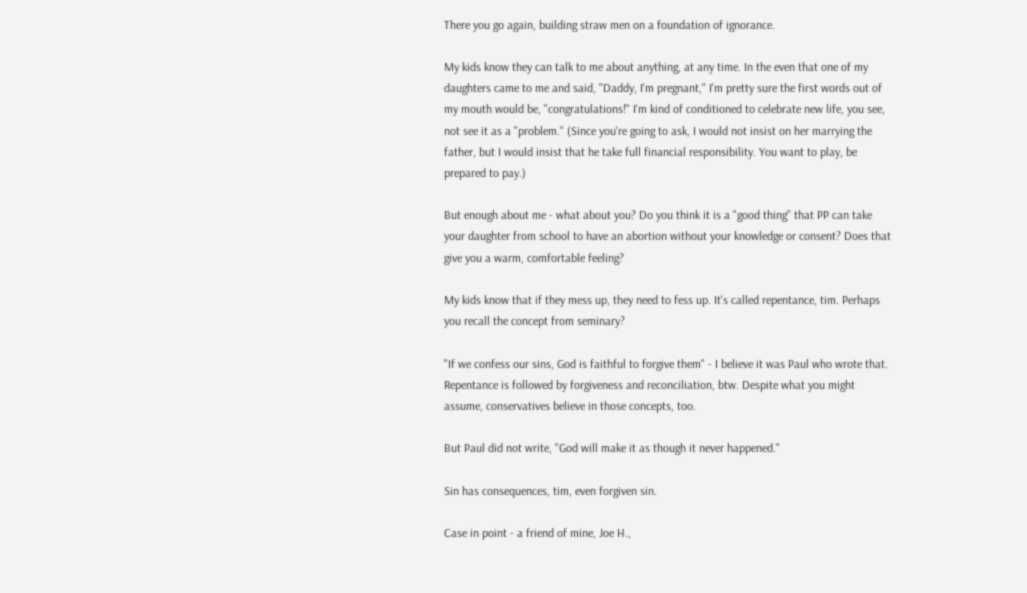There you go again, building straw men on a foundation of ignorance.

My kids know they can talk to me about anything, at any time. In the even that one of my daughters came to me and said, "Daddy, I'm pregnant," I'm pretty sure the first words out of my mouth would be, "congratulations!" I'm kind of conditioned to celebrate new life, you see, not see it as a "problem." (Since you're going to ask, I would not insist on her marrying the father, but I would insist that he take full financial responsibility. You want to play, be prepared to pay.)

But enough about me - what about you? Do you think it is a "good thing" that PP can take your daughter from school to have an abortion without your knowledge or consent? Does that give you a warm, comfortable feeling?

My kids know that if they mess up, they need to fess up. It's called repentance, tim. Perhaps you recall the concept from seminary?

"If we confess our sins, God is faithful to forgive them" - I believe it was Paul who wrote that. Repentance is followed by forgiveness and reconciliation, btw. Despite what you might assume, conservatives believe in those concepts, too.

But Paul did not write, "God will make it as though it never happened."

Sin has consequences, tim, even forgiven sin.

Case in point - a friend of mine, Joe H.,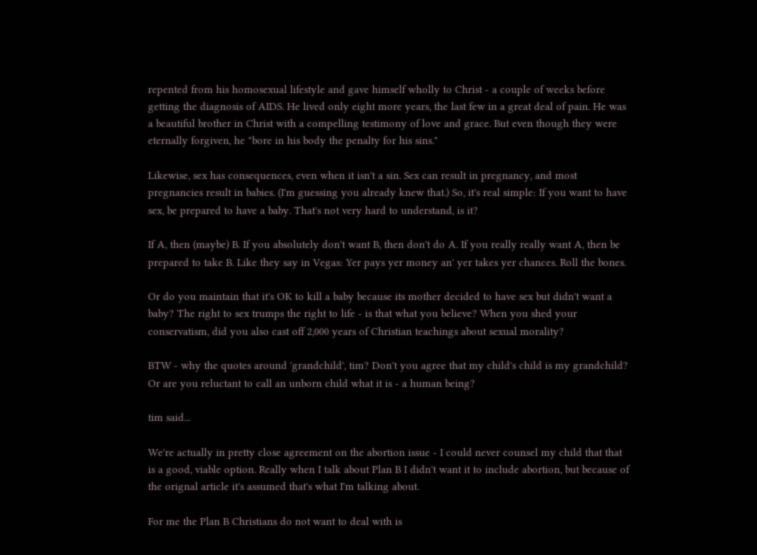repented from his homosexual lifestyle and gave himself wholly to Christ - a couple of weeks before getting the diagnosis of AIDS. He lived only eight more years, the last few in a great deal of pain. He was a beautiful brother in Christ with a compelling testimony of love and grace. But even though they were eternally forgiven, he "bore in his body the penalty for his sins."

Likewise, sex has consequences, even when it isn't a sin. Sex can result in pregnancy, and most pregnancies result in babies. (I'm guessing you already knew that.) So, it's real simple: If you want to have sex, be prepared to have a baby. That's not very hard to understand, is it?

If A, then (maybe) B. If you absolutely don't want B, then don't do A. If you really really want A, then be prepared to take B. Like they say in Vegas: Yer pays yer money an' yer takes yer chances. Roll the bones.

Or do you maintain that it's OK to kill a baby because its mother decided to have sex but didn't want a baby? The right to sex trumps the right to life - is that what you believe? When you shed your conservatism, did you also cast off 2,000 years of Christian teachings about sexual morality?

BTW - why the quotes around 'grandchild', tim? Don't you agree that my child's child is my grandchild? Or are you reluctant to call an unborn child what it is - a human being?

tim said...

We're actually in pretty close agreement on the abortion issue - I could never counsel my child that that is a good, viable option. Really when I talk about Plan B I didn't want it to include abortion, but because of the orignal article it's assumed that's what I'm talking about.

For me the Plan B Christians do not want to deal with is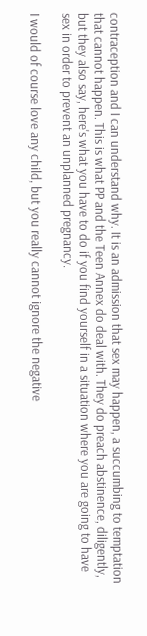contraception and I can understand why. It is an admission that sex may happen, a succumbing to temptation that cannot happen. This is what PP and the Teen Annex do deal with. They do preach abstinence, diligently, but they also say, here's what you have to do if you find yourself in a situation where you are going to have sex in order to prevent an unplanned pregnancy.

I would of course love any child, but you really cannot ignore the negative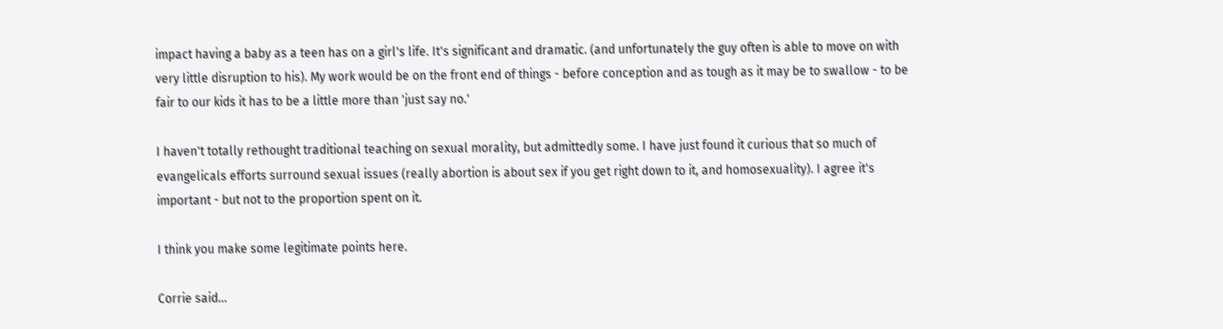impact having a baby as a teen has on a girl's life. It's significant and dramatic. (and unfortunately the guy often is able to move on with very little disruption to his). My work would be on the front end of things - before conception and as tough as it may be to swallow - to be fair to our kids it has to be a little more than 'just say no.'

I haven't totally rethought traditional teaching on sexual morality, but admittedly some. I have just found it curious that so much of evangelicals efforts surround sexual issues (really abortion is about sex if you get right down to it, and homosexuality). I agree it's important - but not to the proportion spent on it.

I think you make some legitimate points here.

Corrie said...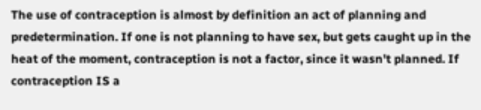The use of contraception is almost by definition an act of planning and predetermination. If one is not planning to have sex, but gets caught up in the heat of the moment, contraception is not a factor, since it wasn't planned. If contraception IS a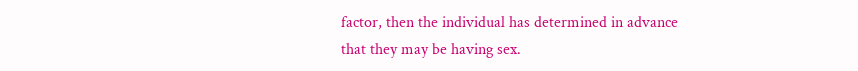factor, then the individual has determined in advance that they may be having sex.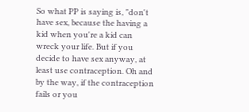So what PP is saying is, "don't have sex, because the having a kid when you're a kid can wreck your life. But if you decide to have sex anyway, at least use contraception. Oh and by the way, if the contraception fails or you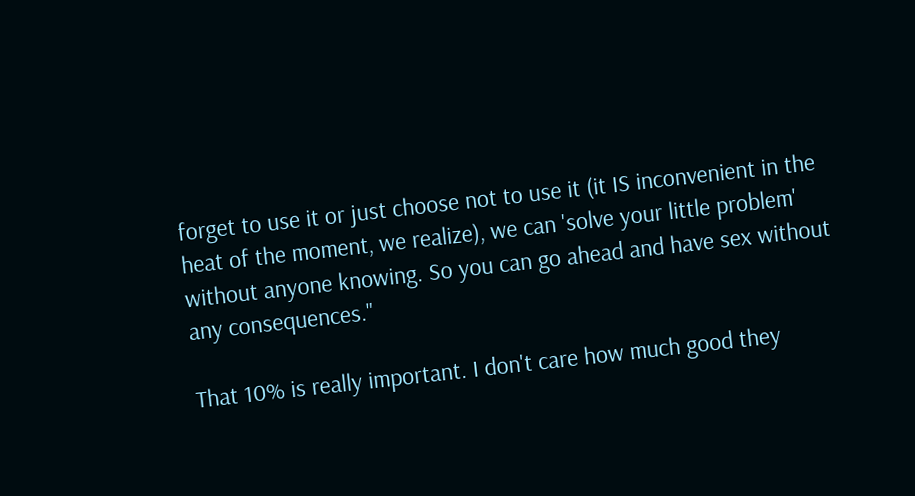forget to use it or just choose not to use it (it IS inconvenient in the heat of the moment, we realize), we can 'solve your little problem' without anyone knowing. So you can go ahead and have sex without any consequences."

That 10% is really important. I don't care how much good they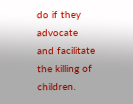do if they advocate and facilitate the killing of children.